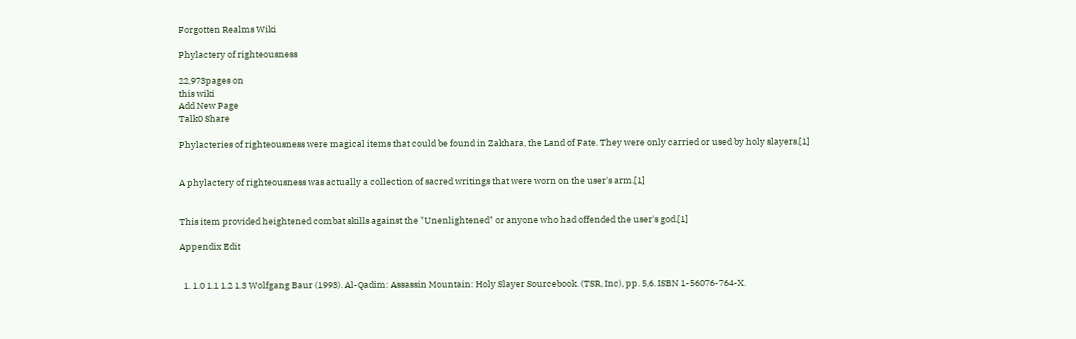Forgotten Realms Wiki

Phylactery of righteousness

22,973pages on
this wiki
Add New Page
Talk0 Share

Phylacteries of righteousness were magical items that could be found in Zakhara, the Land of Fate. They were only carried or used by holy slayers.[1]


A phylactery of righteousness was actually a collection of sacred writings that were worn on the user's arm.[1]


This item provided heightened combat skills against the "Unenlightened" or anyone who had offended the user's god.[1]

Appendix Edit


  1. 1.0 1.1 1.2 1.3 Wolfgang Baur (1993). Al-Qadim: Assassin Mountain: Holy Slayer Sourcebook. (TSR, Inc), pp. 5,6. ISBN 1-56076-764-X.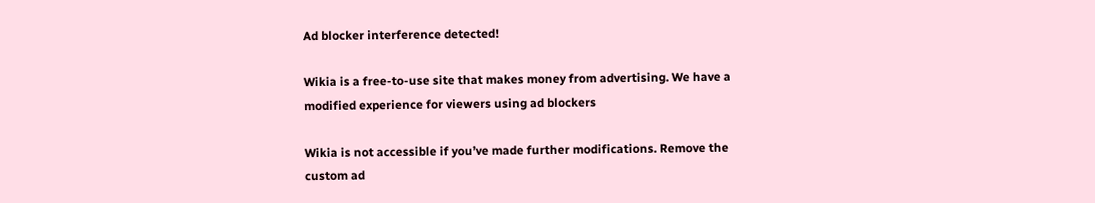Ad blocker interference detected!

Wikia is a free-to-use site that makes money from advertising. We have a modified experience for viewers using ad blockers

Wikia is not accessible if you’ve made further modifications. Remove the custom ad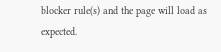blocker rule(s) and the page will load as expected.